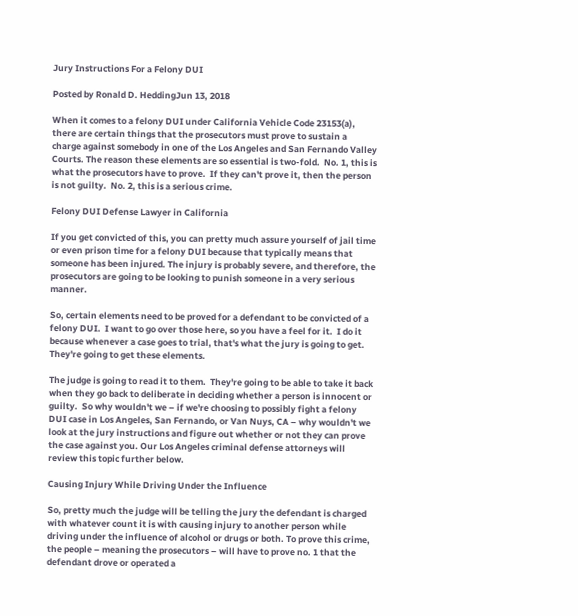Jury Instructions For a Felony DUI

Posted by Ronald D. HeddingJun 13, 2018

When it comes to a felony DUI under California Vehicle Code 23153(a), there are certain things that the prosecutors must prove to sustain a charge against somebody in one of the Los Angeles and San Fernando Valley Courts. The reason these elements are so essential is two-fold.  No. 1, this is what the prosecutors have to prove.  If they can't prove it, then the person is not guilty.  No. 2, this is a serious crime.

Felony DUI Defense Lawyer in California

If you get convicted of this, you can pretty much assure yourself of jail time or even prison time for a felony DUI because that typically means that someone has been injured. The injury is probably severe, and therefore, the prosecutors are going to be looking to punish someone in a very serious manner.

So, certain elements need to be proved for a defendant to be convicted of a felony DUI.  I want to go over those here, so you have a feel for it.  I do it because whenever a case goes to trial, that's what the jury is going to get.  They're going to get these elements.

The judge is going to read it to them.  They're going to be able to take it back when they go back to deliberate in deciding whether a person is innocent or guilty.  So why wouldn't we – if we're choosing to possibly fight a felony DUI case in Los Angeles, San Fernando, or Van Nuys, CA – why wouldn't we look at the jury instructions and figure out whether or not they can prove the case against you. Our Los Angeles criminal defense attorneys will review this topic further below.

Causing Injury While Driving Under the Influence

So, pretty much the judge will be telling the jury the defendant is charged with whatever count it is with causing injury to another person while driving under the influence of alcohol or drugs or both. To prove this crime, the people – meaning the prosecutors – will have to prove no. 1 that the defendant drove or operated a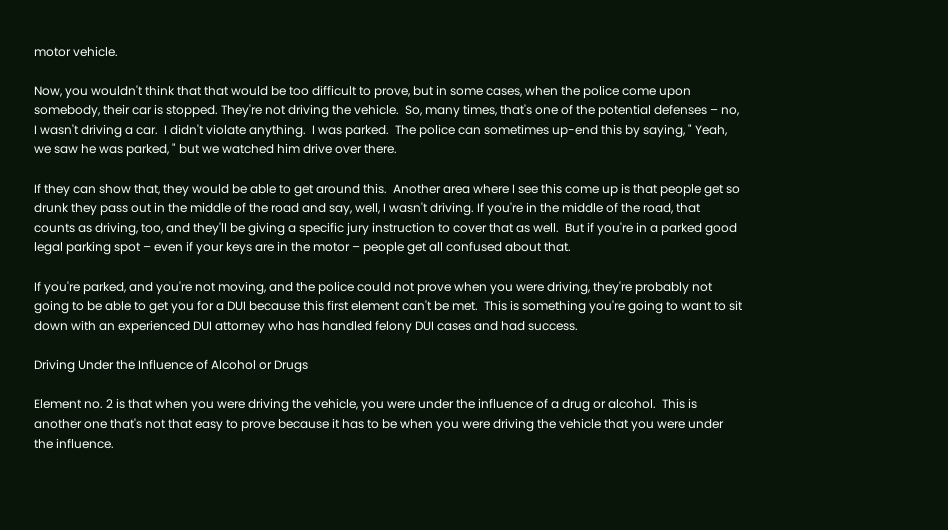motor vehicle.

Now, you wouldn't think that that would be too difficult to prove, but in some cases, when the police come upon somebody, their car is stopped. They're not driving the vehicle.  So, many times, that's one of the potential defenses – no, I wasn't driving a car.  I didn't violate anything.  I was parked.  The police can sometimes up-end this by saying, " Yeah, we saw he was parked, " but we watched him drive over there.

If they can show that, they would be able to get around this.  Another area where I see this come up is that people get so drunk they pass out in the middle of the road and say, well, I wasn't driving. If you're in the middle of the road, that counts as driving, too, and they'll be giving a specific jury instruction to cover that as well.  But if you're in a parked good legal parking spot – even if your keys are in the motor – people get all confused about that.

If you're parked, and you're not moving, and the police could not prove when you were driving, they're probably not going to be able to get you for a DUI because this first element can't be met.  This is something you're going to want to sit down with an experienced DUI attorney who has handled felony DUI cases and had success.

Driving Under the Influence of Alcohol or Drugs

Element no. 2 is that when you were driving the vehicle, you were under the influence of a drug or alcohol.  This is another one that's not that easy to prove because it has to be when you were driving the vehicle that you were under the influence.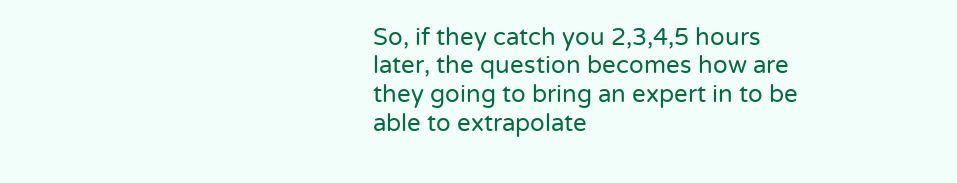So, if they catch you 2,3,4,5 hours later, the question becomes how are they going to bring an expert in to be able to extrapolate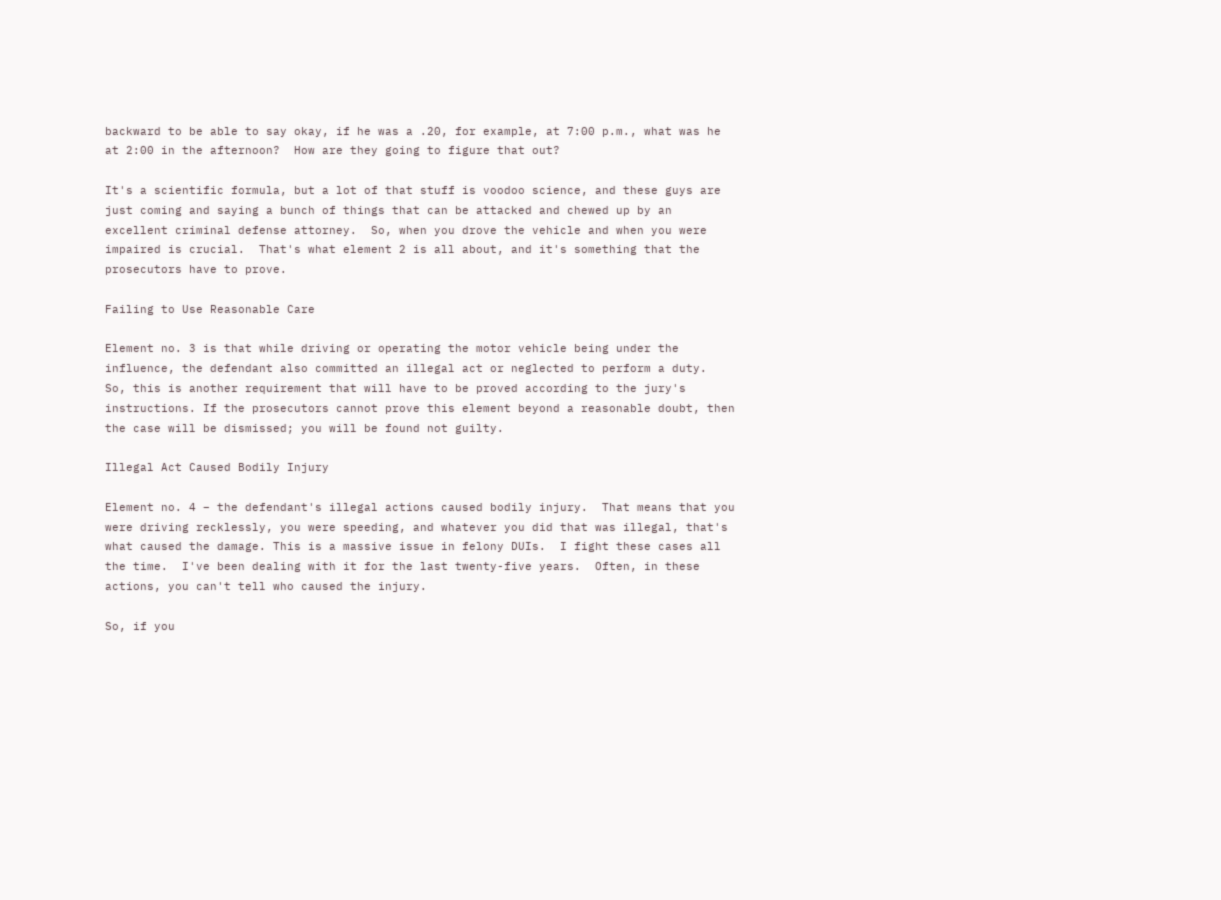backward to be able to say okay, if he was a .20, for example, at 7:00 p.m., what was he at 2:00 in the afternoon?  How are they going to figure that out?

It's a scientific formula, but a lot of that stuff is voodoo science, and these guys are just coming and saying a bunch of things that can be attacked and chewed up by an excellent criminal defense attorney.  So, when you drove the vehicle and when you were impaired is crucial.  That's what element 2 is all about, and it's something that the prosecutors have to prove.

Failing to Use Reasonable Care

Element no. 3 is that while driving or operating the motor vehicle being under the influence, the defendant also committed an illegal act or neglected to perform a duty.  So, this is another requirement that will have to be proved according to the jury's instructions. If the prosecutors cannot prove this element beyond a reasonable doubt, then the case will be dismissed; you will be found not guilty.

Illegal Act Caused Bodily Injury

Element no. 4 – the defendant's illegal actions caused bodily injury.  That means that you were driving recklessly, you were speeding, and whatever you did that was illegal, that's what caused the damage. This is a massive issue in felony DUIs.  I fight these cases all the time.  I've been dealing with it for the last twenty-five years.  Often, in these actions, you can't tell who caused the injury.

So, if you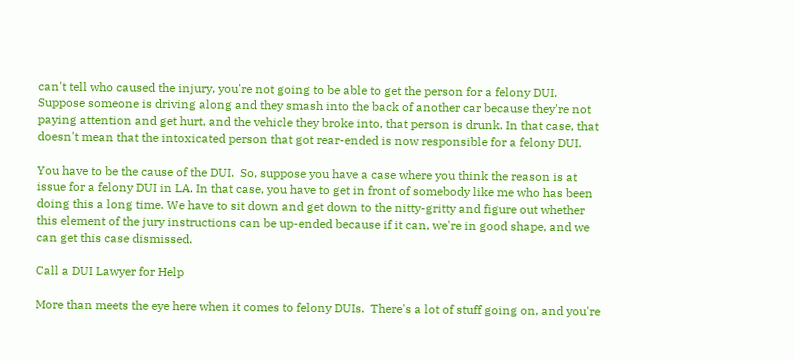can't tell who caused the injury, you're not going to be able to get the person for a felony DUI.  Suppose someone is driving along and they smash into the back of another car because they're not paying attention and get hurt, and the vehicle they broke into, that person is drunk. In that case, that doesn't mean that the intoxicated person that got rear-ended is now responsible for a felony DUI.

You have to be the cause of the DUI.  So, suppose you have a case where you think the reason is at issue for a felony DUI in LA. In that case, you have to get in front of somebody like me who has been doing this a long time. We have to sit down and get down to the nitty-gritty and figure out whether this element of the jury instructions can be up-ended because if it can, we're in good shape, and we can get this case dismissed.

Call a DUI Lawyer for Help

More than meets the eye here when it comes to felony DUIs.  There's a lot of stuff going on, and you're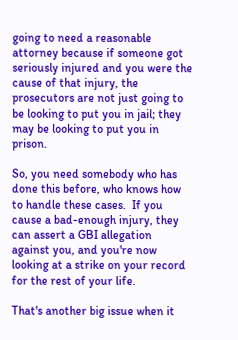going to need a reasonable attorney because if someone got seriously injured and you were the cause of that injury, the prosecutors are not just going to be looking to put you in jail; they may be looking to put you in prison.

So, you need somebody who has done this before, who knows how to handle these cases.  If you cause a bad-enough injury, they can assert a GBI allegation against you, and you're now looking at a strike on your record for the rest of your life.

That's another big issue when it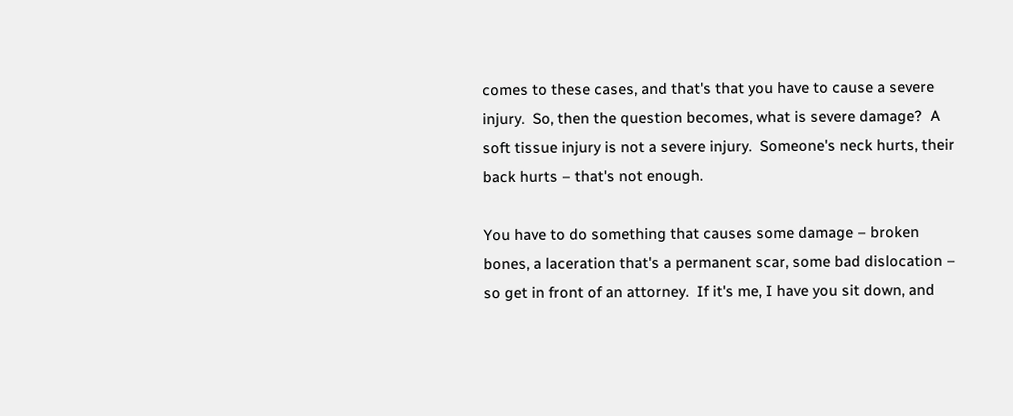comes to these cases, and that's that you have to cause a severe injury.  So, then the question becomes, what is severe damage?  A soft tissue injury is not a severe injury.  Someone's neck hurts, their back hurts – that's not enough.

You have to do something that causes some damage – broken bones, a laceration that's a permanent scar, some bad dislocation – so get in front of an attorney.  If it's me, I have you sit down, and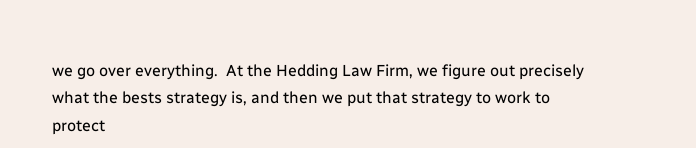we go over everything.  At the Hedding Law Firm, we figure out precisely what the bests strategy is, and then we put that strategy to work to protect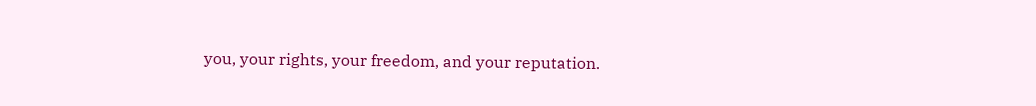you, your rights, your freedom, and your reputation.